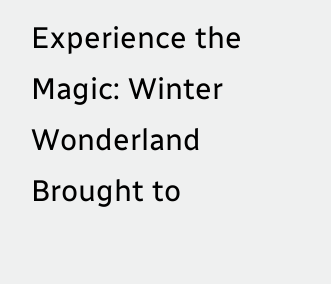Experience the Magic: Winter Wonderland Brought to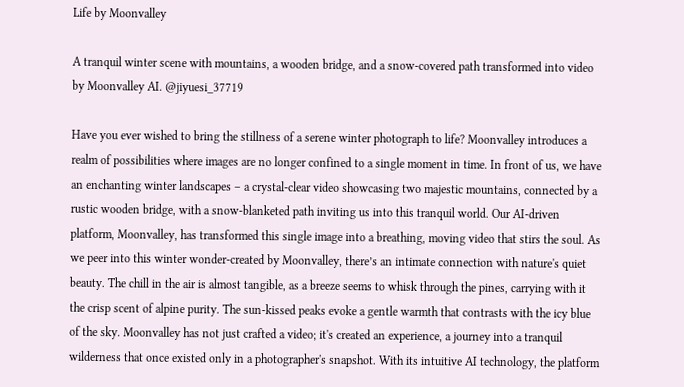Life by Moonvalley

A tranquil winter scene with mountains, a wooden bridge, and a snow-covered path transformed into video by Moonvalley AI. @jiyuesi_37719

Have you ever wished to bring the stillness of a serene winter photograph to life? Moonvalley introduces a realm of possibilities where images are no longer confined to a single moment in time. In front of us, we have an enchanting winter landscapes – a crystal-clear video showcasing two majestic mountains, connected by a rustic wooden bridge, with a snow-blanketed path inviting us into this tranquil world. Our AI-driven platform, Moonvalley, has transformed this single image into a breathing, moving video that stirs the soul. As we peer into this winter wonder-created by Moonvalley, there’s an intimate connection with nature's quiet beauty. The chill in the air is almost tangible, as a breeze seems to whisk through the pines, carrying with it the crisp scent of alpine purity. The sun-kissed peaks evoke a gentle warmth that contrasts with the icy blue of the sky. Moonvalley has not just crafted a video; it's created an experience, a journey into a tranquil wilderness that once existed only in a photographer's snapshot. With its intuitive AI technology, the platform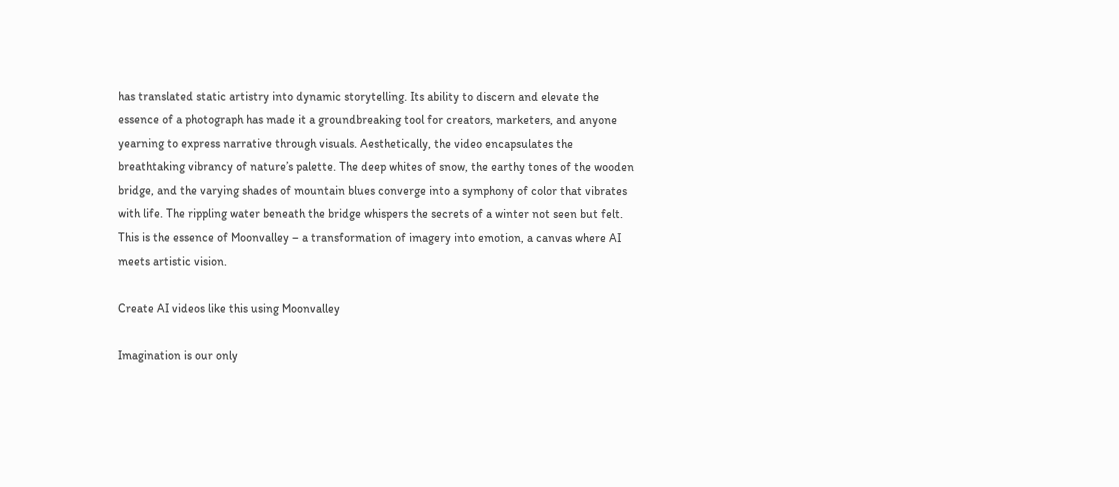has translated static artistry into dynamic storytelling. Its ability to discern and elevate the essence of a photograph has made it a groundbreaking tool for creators, marketers, and anyone yearning to express narrative through visuals. Aesthetically, the video encapsulates the breathtaking vibrancy of nature’s palette. The deep whites of snow, the earthy tones of the wooden bridge, and the varying shades of mountain blues converge into a symphony of color that vibrates with life. The rippling water beneath the bridge whispers the secrets of a winter not seen but felt. This is the essence of Moonvalley – a transformation of imagery into emotion, a canvas where AI meets artistic vision.

Create AI videos like this using Moonvalley

Imagination is our only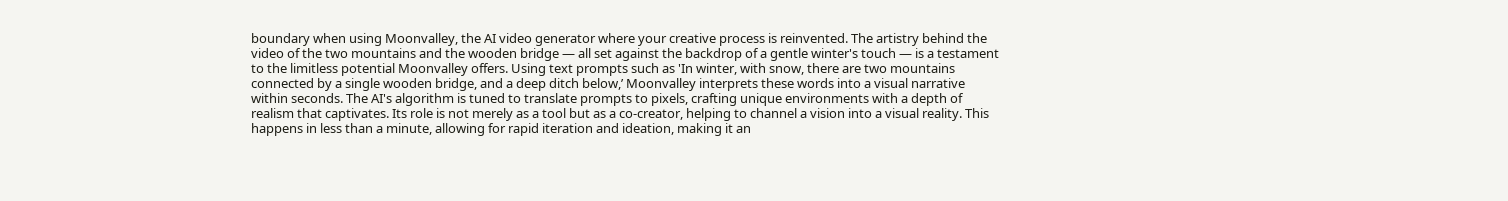boundary when using Moonvalley, the AI video generator where your creative process is reinvented. The artistry behind the video of the two mountains and the wooden bridge — all set against the backdrop of a gentle winter's touch — is a testament to the limitless potential Moonvalley offers. Using text prompts such as 'In winter, with snow, there are two mountains connected by a single wooden bridge, and a deep ditch below,’ Moonvalley interprets these words into a visual narrative within seconds. The AI's algorithm is tuned to translate prompts to pixels, crafting unique environments with a depth of realism that captivates. Its role is not merely as a tool but as a co-creator, helping to channel a vision into a visual reality. This happens in less than a minute, allowing for rapid iteration and ideation, making it an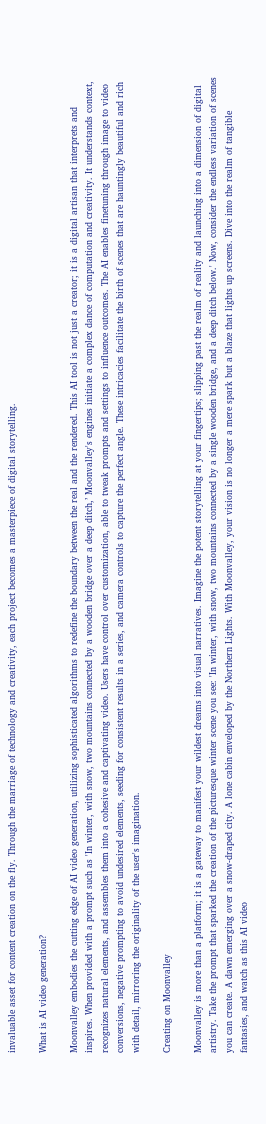invaluable asset for content creation on the fly. Through the marriage of technology and creativity, each project becomes a masterpiece of digital storytelling.

What is AI video generation?

Moonvalley embodies the cutting edge of AI video generation, utilizing sophisticated algorithms to redefine the boundary between the real and the rendered. This AI tool is not just a creator; it is a digital artisan that interprets and inspires. When provided with a prompt such as 'In winter, with snow, two mountains connected by a wooden bridge over a deep ditch,’ Moonvalley's engines initiate a complex dance of computation and creativity. It understands context, recognizes natural elements, and assembles them into a cohesive and captivating video. Users have control over customization, able to tweak prompts and settings to influence outcomes. The AI enables finetuning through image to video conversions, negative prompting to avoid undesired elements, seeding for consistent results in a series, and camera controls to capture the perfect angle. These intricacies facilitate the birth of scenes that are hauntingly beautiful and rich with detail, mirroring the originality of the user's imagination.

Creating on Moonvalley

Moonvalley is more than a platform; it is a gateway to manifest your wildest dreams into visual narratives. Imagine the potent storytelling at your fingertips; slipping past the realm of reality and launching into a dimension of digital artistry. Take the prompt that sparked the creation of the picturesque winter scene you see: 'In winter, with snow, two mountains connected by a single wooden bridge, and a deep ditch below.' Now, consider the endless variation of scenes you can create. A dawn emerging over a snow-draped city. A lone cabin enveloped by the Northern Lights. With Moonvalley, your vision is no longer a mere spark but a blaze that lights up screens. Dive into the realm of tangible fantasies, and watch as this AI video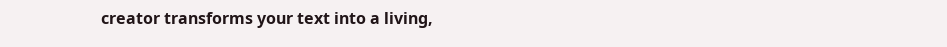creator transforms your text into a living,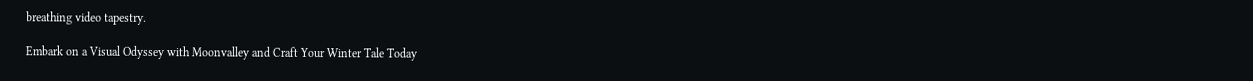breathing video tapestry.

Embark on a Visual Odyssey with Moonvalley and Craft Your Winter Tale Today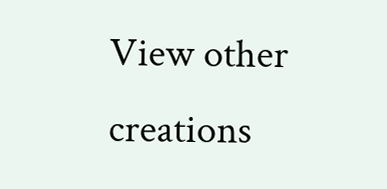View other creations